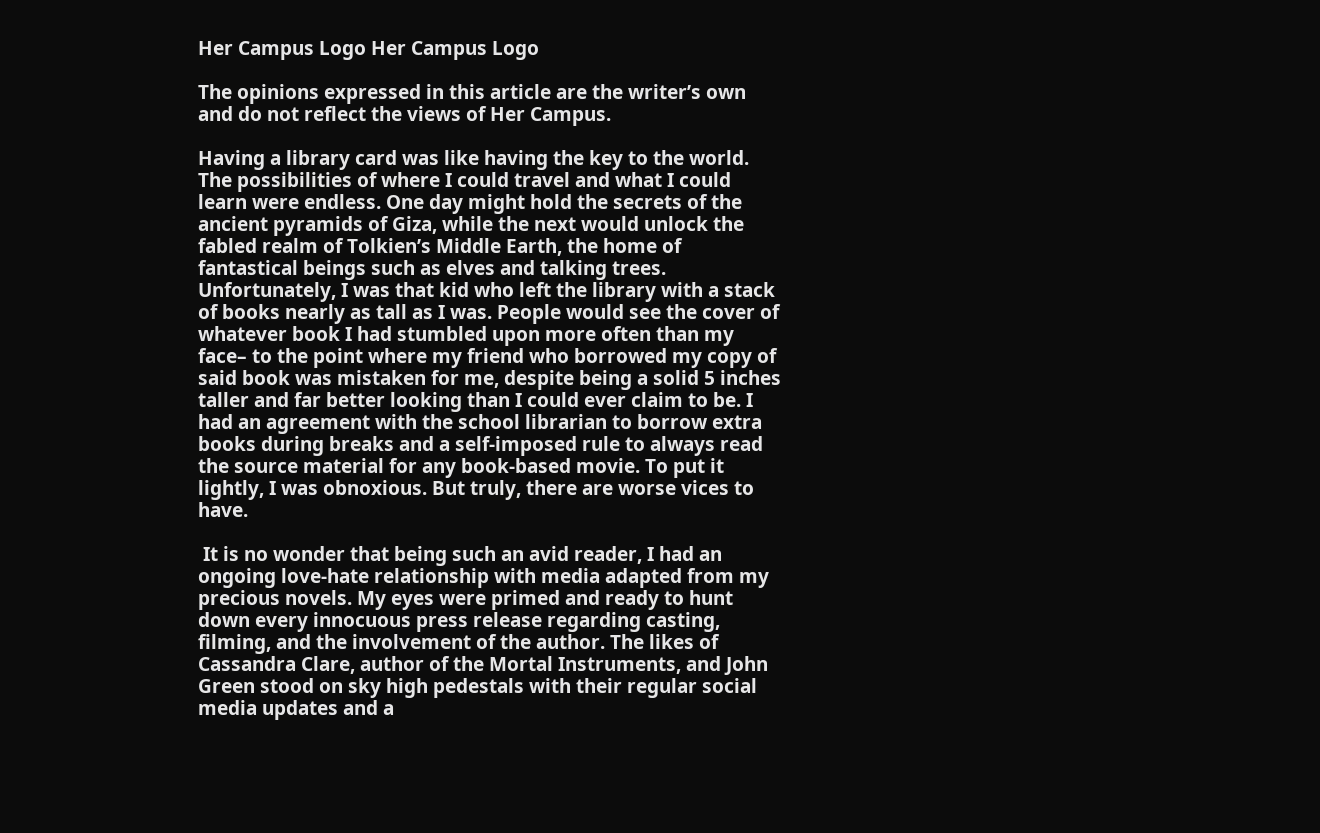Her Campus Logo Her Campus Logo

The opinions expressed in this article are the writer’s own and do not reflect the views of Her Campus.

Having a library card was like having the key to the world. The possibilities of where I could travel and what I could learn were endless. One day might hold the secrets of the ancient pyramids of Giza, while the next would unlock the fabled realm of Tolkien’s Middle Earth, the home of fantastical beings such as elves and talking trees. Unfortunately, I was that kid who left the library with a stack of books nearly as tall as I was. People would see the cover of whatever book I had stumbled upon more often than my face– to the point where my friend who borrowed my copy of said book was mistaken for me, despite being a solid 5 inches taller and far better looking than I could ever claim to be. I had an agreement with the school librarian to borrow extra books during breaks and a self-imposed rule to always read the source material for any book-based movie. To put it lightly, I was obnoxious. But truly, there are worse vices to have.

 It is no wonder that being such an avid reader, I had an ongoing love-hate relationship with media adapted from my precious novels. My eyes were primed and ready to hunt down every innocuous press release regarding casting, filming, and the involvement of the author. The likes of Cassandra Clare, author of the Mortal Instruments, and John Green stood on sky high pedestals with their regular social media updates and a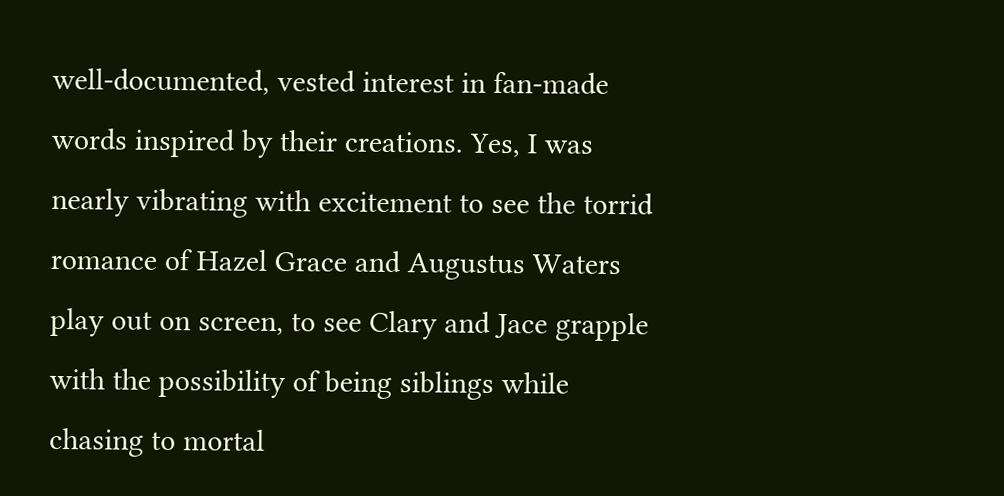well-documented, vested interest in fan-made words inspired by their creations. Yes, I was nearly vibrating with excitement to see the torrid romance of Hazel Grace and Augustus Waters play out on screen, to see Clary and Jace grapple with the possibility of being siblings while chasing to mortal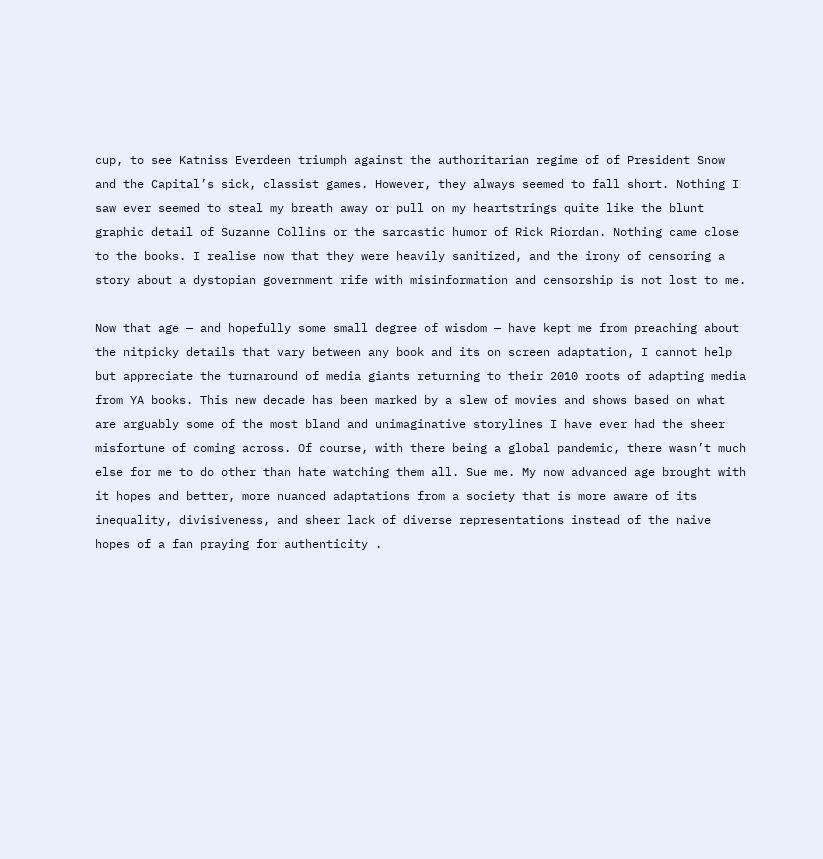cup, to see Katniss Everdeen triumph against the authoritarian regime of of President Snow and the Capital’s sick, classist games. However, they always seemed to fall short. Nothing I saw ever seemed to steal my breath away or pull on my heartstrings quite like the blunt graphic detail of Suzanne Collins or the sarcastic humor of Rick Riordan. Nothing came close to the books. I realise now that they were heavily sanitized, and the irony of censoring a story about a dystopian government rife with misinformation and censorship is not lost to me.

Now that age — and hopefully some small degree of wisdom — have kept me from preaching about the nitpicky details that vary between any book and its on screen adaptation, I cannot help but appreciate the turnaround of media giants returning to their 2010 roots of adapting media from YA books. This new decade has been marked by a slew of movies and shows based on what are arguably some of the most bland and unimaginative storylines I have ever had the sheer misfortune of coming across. Of course, with there being a global pandemic, there wasn’t much else for me to do other than hate watching them all. Sue me. My now advanced age brought with it hopes and better, more nuanced adaptations from a society that is more aware of its inequality, divisiveness, and sheer lack of diverse representations instead of the naive hopes of a fan praying for authenticity .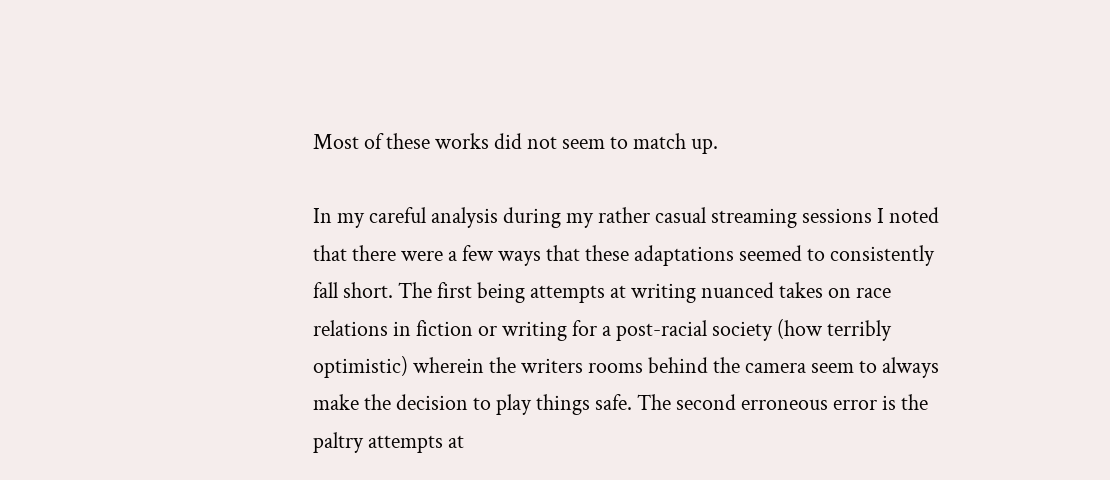Most of these works did not seem to match up.

In my careful analysis during my rather casual streaming sessions I noted that there were a few ways that these adaptations seemed to consistently fall short. The first being attempts at writing nuanced takes on race relations in fiction or writing for a post-racial society (how terribly optimistic) wherein the writers rooms behind the camera seem to always make the decision to play things safe. The second erroneous error is the paltry attempts at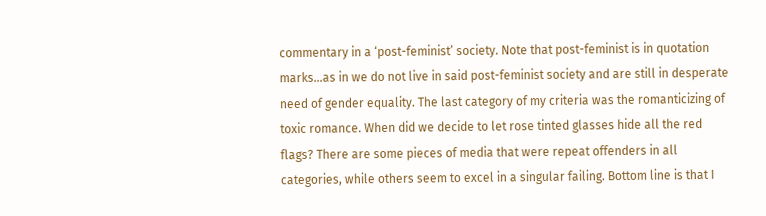commentary in a ‘post-feminist’ society. Note that post-feminist is in quotation marks…as in we do not live in said post-feminist society and are still in desperate need of gender equality. The last category of my criteria was the romanticizing of toxic romance. When did we decide to let rose tinted glasses hide all the red flags? There are some pieces of media that were repeat offenders in all categories, while others seem to excel in a singular failing. Bottom line is that I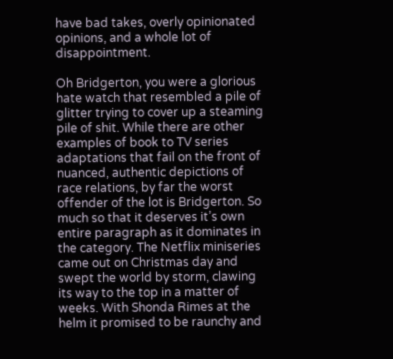have bad takes, overly opinionated opinions, and a whole lot of disappointment.

Oh Bridgerton, you were a glorious hate watch that resembled a pile of glitter trying to cover up a steaming pile of shit. While there are other examples of book to TV series adaptations that fail on the front of nuanced, authentic depictions of race relations, by far the worst offender of the lot is Bridgerton. So much so that it deserves it’s own entire paragraph as it dominates in the category. The Netflix miniseries came out on Christmas day and swept the world by storm, clawing its way to the top in a matter of weeks. With Shonda Rimes at the helm it promised to be raunchy and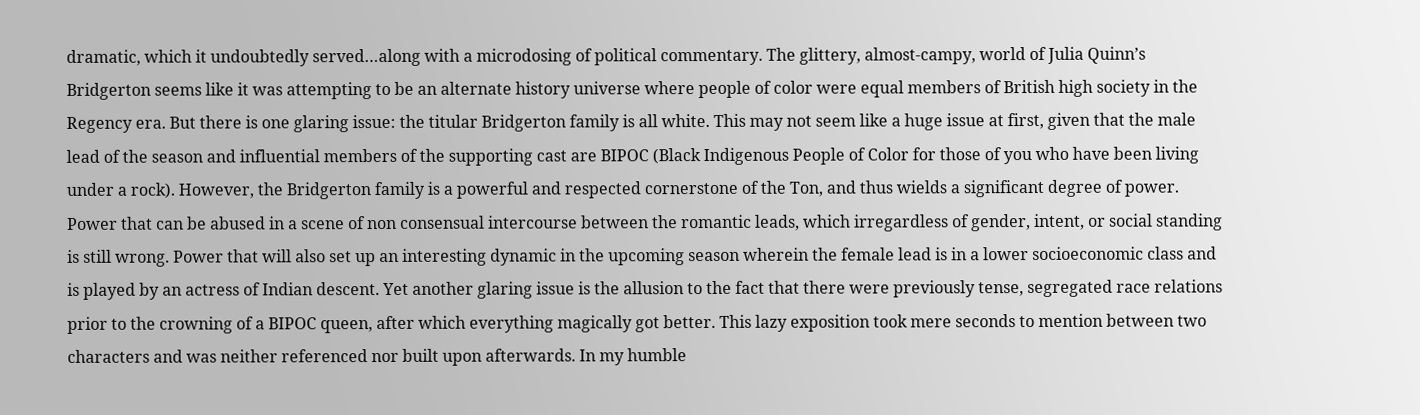dramatic, which it undoubtedly served…along with a microdosing of political commentary. The glittery, almost-campy, world of Julia Quinn’s Bridgerton seems like it was attempting to be an alternate history universe where people of color were equal members of British high society in the Regency era. But there is one glaring issue: the titular Bridgerton family is all white. This may not seem like a huge issue at first, given that the male lead of the season and influential members of the supporting cast are BIPOC (Black Indigenous People of Color for those of you who have been living under a rock). However, the Bridgerton family is a powerful and respected cornerstone of the Ton, and thus wields a significant degree of power. Power that can be abused in a scene of non consensual intercourse between the romantic leads, which irregardless of gender, intent, or social standing is still wrong. Power that will also set up an interesting dynamic in the upcoming season wherein the female lead is in a lower socioeconomic class and is played by an actress of Indian descent. Yet another glaring issue is the allusion to the fact that there were previously tense, segregated race relations prior to the crowning of a BIPOC queen, after which everything magically got better. This lazy exposition took mere seconds to mention between two characters and was neither referenced nor built upon afterwards. In my humble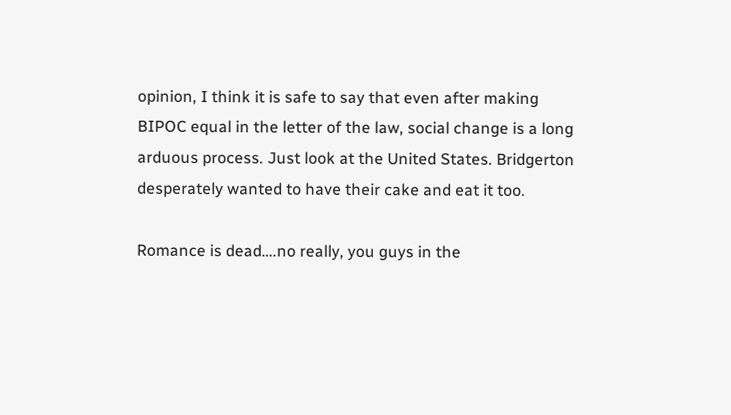opinion, I think it is safe to say that even after making BIPOC equal in the letter of the law, social change is a long arduous process. Just look at the United States. Bridgerton desperately wanted to have their cake and eat it too.

Romance is dead….no really, you guys in the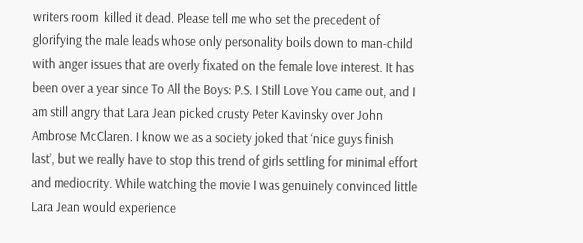writers room  killed it dead. Please tell me who set the precedent of glorifying the male leads whose only personality boils down to man-child with anger issues that are overly fixated on the female love interest. It has been over a year since To All the Boys: P.S. I Still Love You came out, and I am still angry that Lara Jean picked crusty Peter Kavinsky over John Ambrose McClaren. I know we as a society joked that ‘nice guys finish last’, but we really have to stop this trend of girls settling for minimal effort and mediocrity. While watching the movie I was genuinely convinced little Lara Jean would experience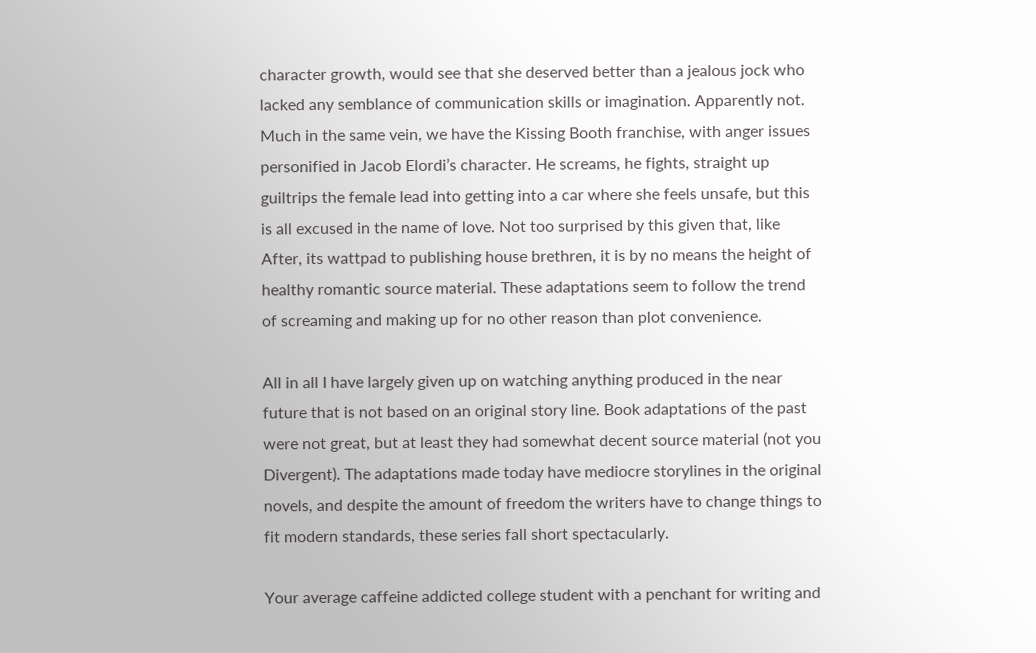character growth, would see that she deserved better than a jealous jock who lacked any semblance of communication skills or imagination. Apparently not. Much in the same vein, we have the Kissing Booth franchise, with anger issues personified in Jacob Elordi’s character. He screams, he fights, straight up guiltrips the female lead into getting into a car where she feels unsafe, but this is all excused in the name of love. Not too surprised by this given that, like After, its wattpad to publishing house brethren, it is by no means the height of healthy romantic source material. These adaptations seem to follow the trend of screaming and making up for no other reason than plot convenience.

All in all I have largely given up on watching anything produced in the near future that is not based on an original story line. Book adaptations of the past were not great, but at least they had somewhat decent source material (not you Divergent). The adaptations made today have mediocre storylines in the original novels, and despite the amount of freedom the writers have to change things to fit modern standards, these series fall short spectacularly.

Your average caffeine addicted college student with a penchant for writing and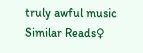truly awful music
Similar Reads♀